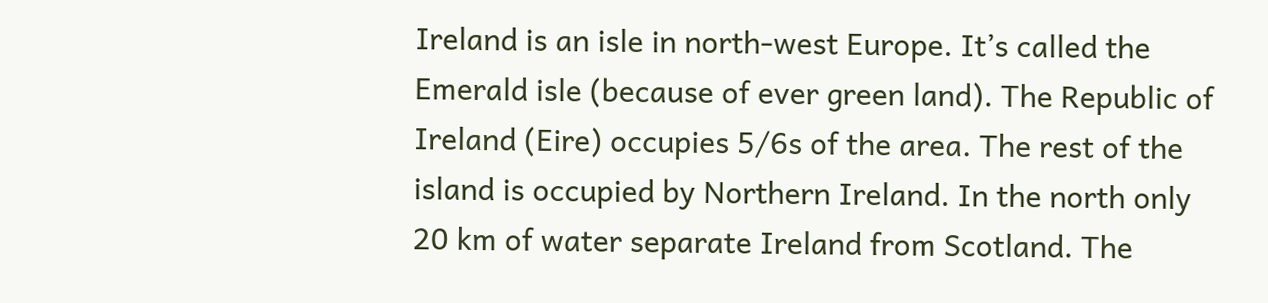Ireland is an isle in north-west Europe. It’s called the Emerald isle (because of ever green land). The Republic of Ireland (Eire) occupies 5/6s of the area. The rest of the island is occupied by Northern Ireland. In the north only 20 km of water separate Ireland from Scotland. The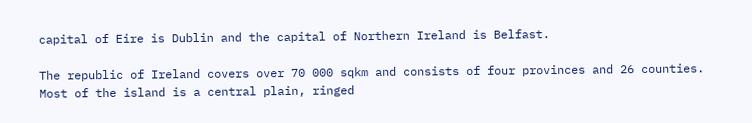capital of Eire is Dublin and the capital of Northern Ireland is Belfast.

The republic of Ireland covers over 70 000 sqkm and consists of four provinces and 26 counties. Most of the island is a central plain, ringed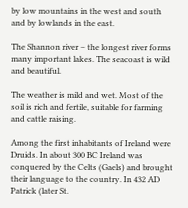by low mountains in the west and south and by lowlands in the east.

The Shannon river – the longest river forms many important lakes. The seacoast is wild and beautiful.

The weather is mild and wet. Most of the soil is rich and fertile, suitable for farming and cattle raising.

Among the first inhabitants of Ireland were Druids. In about 300 BC Ireland was conquered by the Celts (Gaels) and brought their language to the country. In 432 AD Patrick (later St.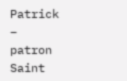Patrick – patron Saint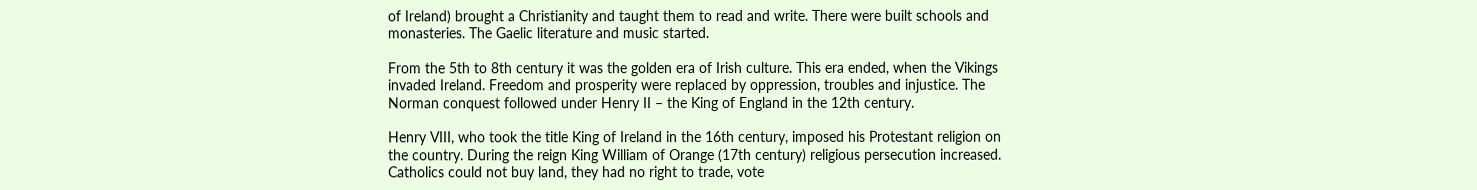of Ireland) brought a Christianity and taught them to read and write. There were built schools and monasteries. The Gaelic literature and music started.

From the 5th to 8th century it was the golden era of Irish culture. This era ended, when the Vikings invaded Ireland. Freedom and prosperity were replaced by oppression, troubles and injustice. The Norman conquest followed under Henry II – the King of England in the 12th century.

Henry VIII, who took the title King of Ireland in the 16th century, imposed his Protestant religion on the country. During the reign King William of Orange (17th century) religious persecution increased. Catholics could not buy land, they had no right to trade, vote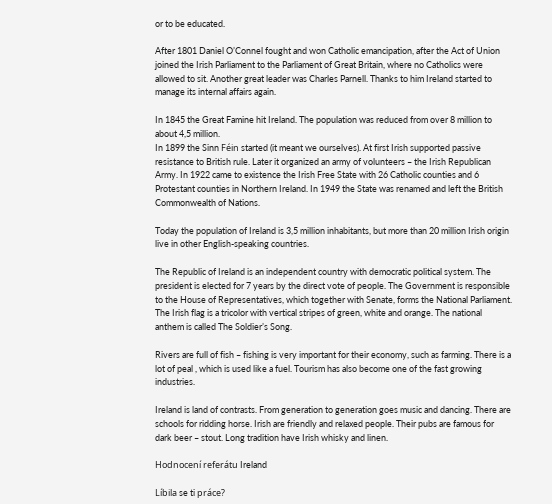or to be educated.

After 1801 Daniel O’Connel fought and won Catholic emancipation, after the Act of Union joined the Irish Parliament to the Parliament of Great Britain, where no Catholics were allowed to sit. Another great leader was Charles Parnell. Thanks to him Ireland started to manage its internal affairs again.

In 1845 the Great Famine hit Ireland. The population was reduced from over 8 million to about 4,5 million.
In 1899 the Sinn Féin started (it meant we ourselves). At first Irish supported passive resistance to British rule. Later it organized an army of volunteers – the Irish Republican Army. In 1922 came to existence the Irish Free State with 26 Catholic counties and 6 Protestant counties in Northern Ireland. In 1949 the State was renamed and left the British Commonwealth of Nations.

Today the population of Ireland is 3,5 million inhabitants, but more than 20 million Irish origin live in other English-speaking countries.

The Republic of Ireland is an independent country with democratic political system. The president is elected for 7 years by the direct vote of people. The Government is responsible to the House of Representatives, which together with Senate, forms the National Parliament.
The Irish flag is a tricolor with vertical stripes of green, white and orange. The national anthem is called The Soldier’s Song.

Rivers are full of fish – fishing is very important for their economy, such as farming. There is a lot of peal , which is used like a fuel. Tourism has also become one of the fast growing industries.

Ireland is land of contrasts. From generation to generation goes music and dancing. There are schools for ridding horse. Irish are friendly and relaxed people. Their pubs are famous for dark beer – stout. Long tradition have Irish whisky and linen.

Hodnocení referátu Ireland

Líbila se ti práce?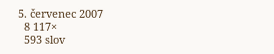5. červenec 2007
  8 117×
  593 slov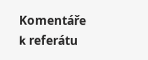Komentáře k referátu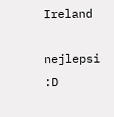Ireland

nejlepsi :D